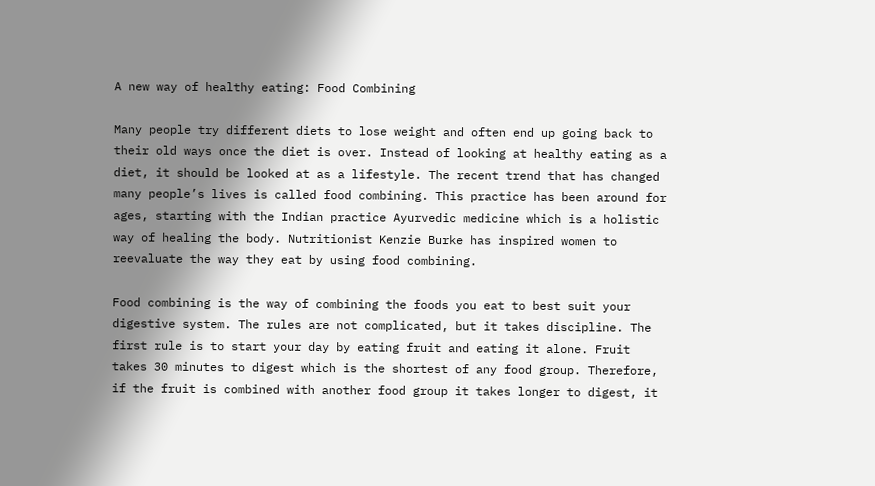A new way of healthy eating: Food Combining

Many people try different diets to lose weight and often end up going back to their old ways once the diet is over. Instead of looking at healthy eating as a diet, it should be looked at as a lifestyle. The recent trend that has changed many people’s lives is called food combining. This practice has been around for ages, starting with the Indian practice Ayurvedic medicine which is a holistic way of healing the body. Nutritionist Kenzie Burke has inspired women to reevaluate the way they eat by using food combining.

Food combining is the way of combining the foods you eat to best suit your digestive system. The rules are not complicated, but it takes discipline. The first rule is to start your day by eating fruit and eating it alone. Fruit takes 30 minutes to digest which is the shortest of any food group. Therefore, if the fruit is combined with another food group it takes longer to digest, it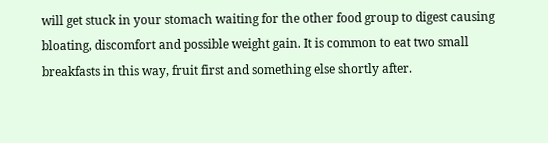will get stuck in your stomach waiting for the other food group to digest causing bloating, discomfort and possible weight gain. It is common to eat two small breakfasts in this way, fruit first and something else shortly after.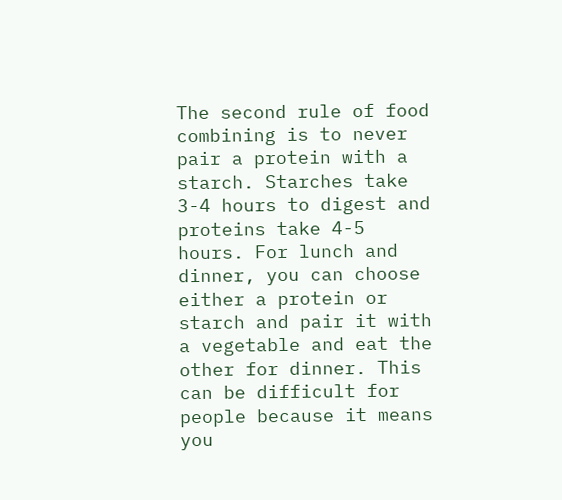The second rule of food combining is to never pair a protein with a starch. Starches take 3-4 hours to digest and proteins take 4-5 hours. For lunch and dinner, you can choose either a protein or starch and pair it with a vegetable and eat the other for dinner. This can be difficult for people because it means you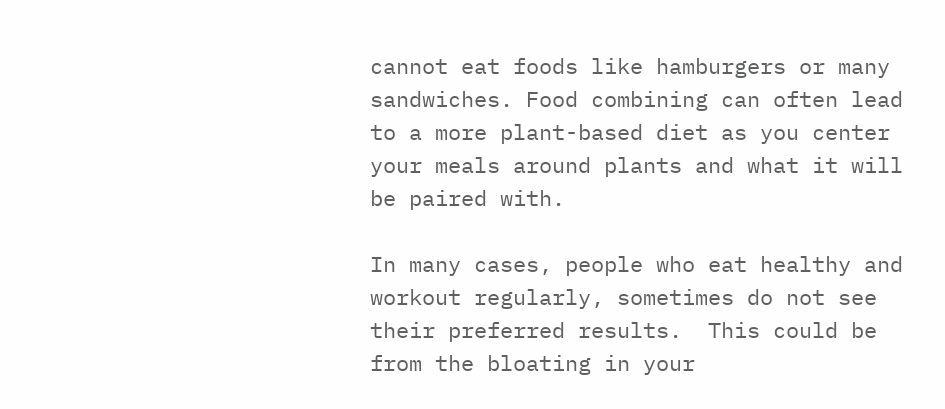cannot eat foods like hamburgers or many sandwiches. Food combining can often lead to a more plant-based diet as you center your meals around plants and what it will be paired with.

In many cases, people who eat healthy and workout regularly, sometimes do not see their preferred results.  This could be from the bloating in your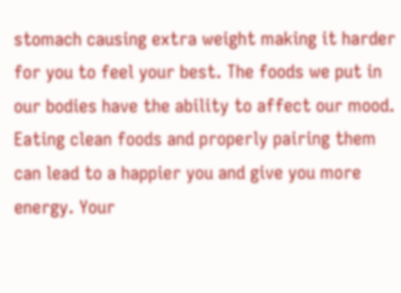stomach causing extra weight making it harder for you to feel your best. The foods we put in our bodies have the ability to affect our mood. Eating clean foods and properly pairing them can lead to a happier you and give you more energy. Your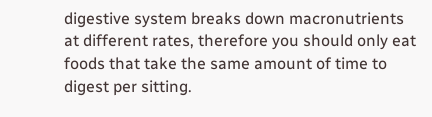digestive system breaks down macronutrients at different rates, therefore you should only eat foods that take the same amount of time to digest per sitting.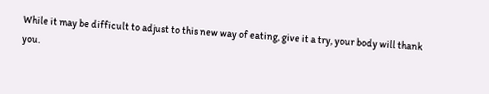While it may be difficult to adjust to this new way of eating, give it a try, your body will thank you.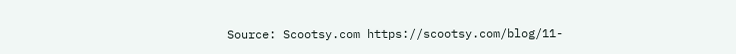Source: Scootsy.com https://scootsy.com/blog/11-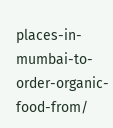places-in-mumbai-to-order-organic-food-from/